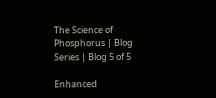The Science of Phosphorus | Blog Series | Blog 5 of 5

Enhanced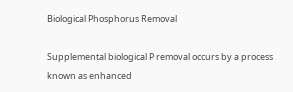Biological Phosphorus Removal

Supplemental biological P removal occurs by a process known as enhanced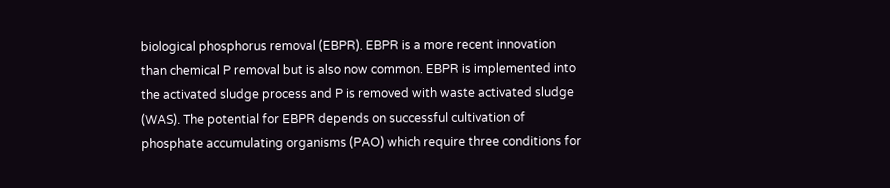biological phosphorus removal (EBPR). EBPR is a more recent innovation than chemical P removal but is also now common. EBPR is implemented into the activated sludge process and P is removed with waste activated sludge (WAS). The potential for EBPR depends on successful cultivation of phosphate accumulating organisms (PAO) which require three conditions for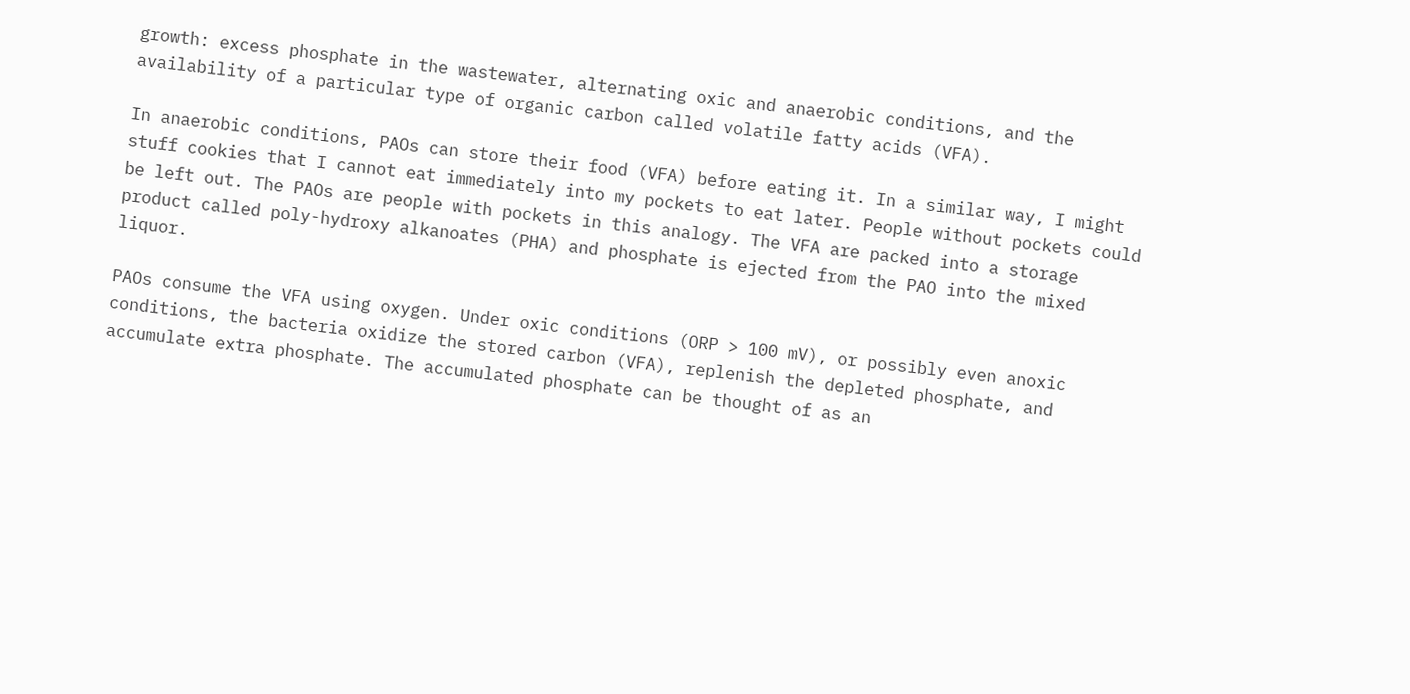growth: excess phosphate in the wastewater, alternating oxic and anaerobic conditions, and the availability of a particular type of organic carbon called volatile fatty acids (VFA).

In anaerobic conditions, PAOs can store their food (VFA) before eating it. In a similar way, I might stuff cookies that I cannot eat immediately into my pockets to eat later. People without pockets could be left out. The PAOs are people with pockets in this analogy. The VFA are packed into a storage product called poly-hydroxy alkanoates (PHA) and phosphate is ejected from the PAO into the mixed liquor.

PAOs consume the VFA using oxygen. Under oxic conditions (ORP > 100 mV), or possibly even anoxic conditions, the bacteria oxidize the stored carbon (VFA), replenish the depleted phosphate, and accumulate extra phosphate. The accumulated phosphate can be thought of as an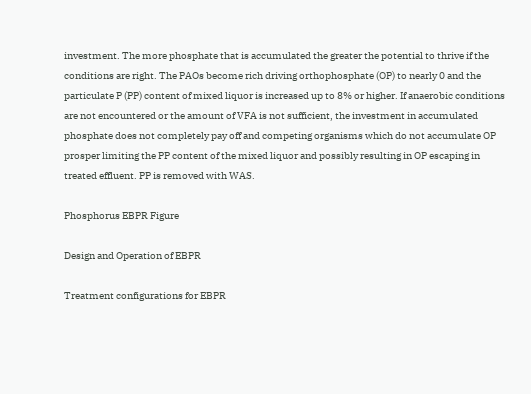investment. The more phosphate that is accumulated the greater the potential to thrive if the conditions are right. The PAOs become rich driving orthophosphate (OP) to nearly 0 and the particulate P (PP) content of mixed liquor is increased up to 8% or higher. If anaerobic conditions are not encountered or the amount of VFA is not sufficient, the investment in accumulated phosphate does not completely pay off and competing organisms which do not accumulate OP prosper limiting the PP content of the mixed liquor and possibly resulting in OP escaping in treated effluent. PP is removed with WAS.

Phosphorus EBPR Figure

Design and Operation of EBPR

Treatment configurations for EBPR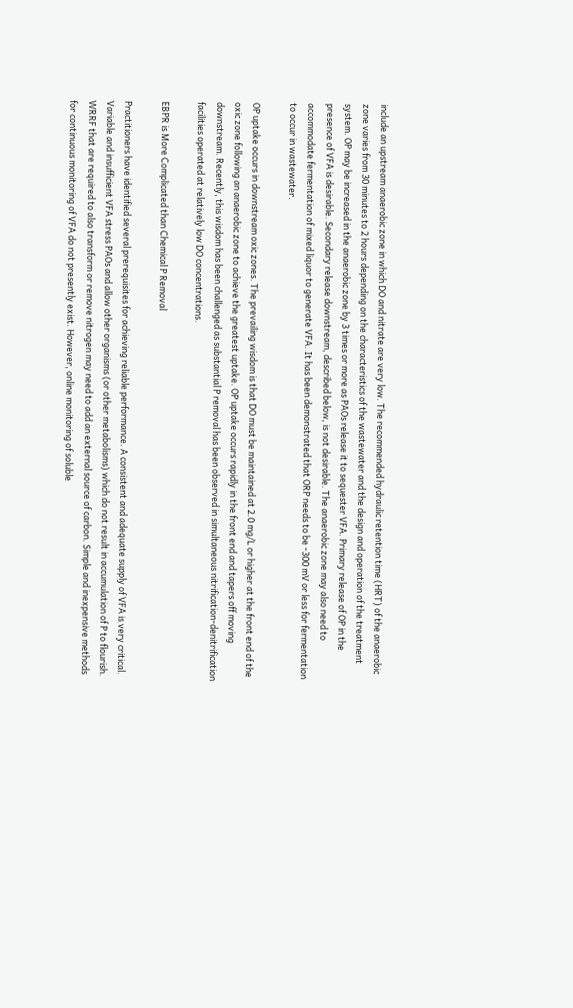include an upstream anaerobic zone in which DO and nitrate are very low. The recommended hydraulic retention time (HRT) of the anaerobic zone varies from 30 minutes to 2 hours depending on the characteristics of the wastewater and the design and operation of the treatment system. OP may be increased in the anaerobic zone by 3 times or more as PAOs release it to sequester VFA. Primary release of OP in the presence of VFA is desirable. Secondary release downstream, described below, is not desirable. The anaerobic zone may also need to accommodate fermentation of mixed liquor to generate VFA. It has been demonstrated that ORP needs to be -300 mV or less for fermentation to occur in wastewater.

OP uptake occurs in downstream oxic zones. The prevailing wisdom is that DO must be maintained at 2.0 mg/L or higher at the front end of the oxic zone following an anaerobic zone to achieve the greatest uptake. OP uptake occurs rapidly in the front end and tapers off moving downstream. Recently, this wisdom has been challenged as substantial P removal has been observed in simultaneous nitrification-denitrification facilities operated at relatively low DO concentrations.

EBPR is More Complicated than Chemical P Removal

Practitioners have identified several prerequisites for achieving reliable performance. A consistent and adequate supply of VFA is very critical. Variable and insufficient VFA stress PAOs and allow other organisms (or other metabolisms) which do not result in accumulation of P to flourish. WRRF that are required to also transform or remove nitrogen may need to add an external source of carbon. Simple and inexpensive methods for continuous monitoring of VFA do not presently exist. However, online monitoring of soluble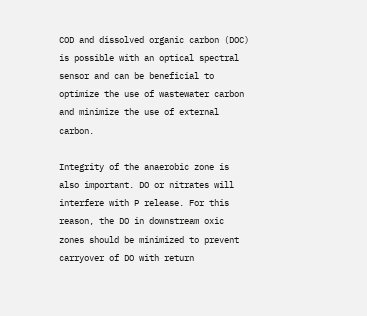COD and dissolved organic carbon (DOC) is possible with an optical spectral sensor and can be beneficial to optimize the use of wastewater carbon and minimize the use of external carbon.

Integrity of the anaerobic zone is also important. DO or nitrates will interfere with P release. For this reason, the DO in downstream oxic zones should be minimized to prevent carryover of DO with return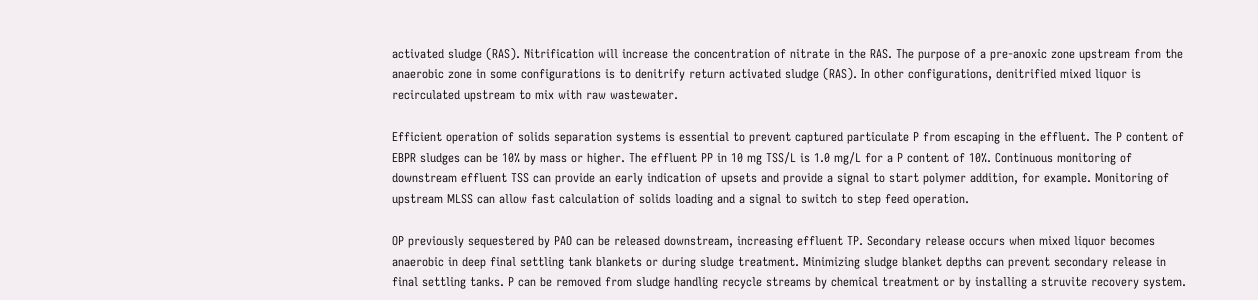activated sludge (RAS). Nitrification will increase the concentration of nitrate in the RAS. The purpose of a pre-anoxic zone upstream from the anaerobic zone in some configurations is to denitrify return activated sludge (RAS). In other configurations, denitrified mixed liquor is recirculated upstream to mix with raw wastewater.

Efficient operation of solids separation systems is essential to prevent captured particulate P from escaping in the effluent. The P content of EBPR sludges can be 10% by mass or higher. The effluent PP in 10 mg TSS/L is 1.0 mg/L for a P content of 10%. Continuous monitoring of downstream effluent TSS can provide an early indication of upsets and provide a signal to start polymer addition, for example. Monitoring of upstream MLSS can allow fast calculation of solids loading and a signal to switch to step feed operation.

OP previously sequestered by PAO can be released downstream, increasing effluent TP. Secondary release occurs when mixed liquor becomes anaerobic in deep final settling tank blankets or during sludge treatment. Minimizing sludge blanket depths can prevent secondary release in final settling tanks. P can be removed from sludge handling recycle streams by chemical treatment or by installing a struvite recovery system.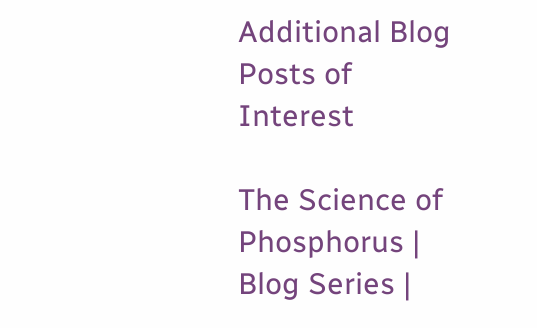Additional Blog Posts of Interest

The Science of Phosphorus | Blog Series |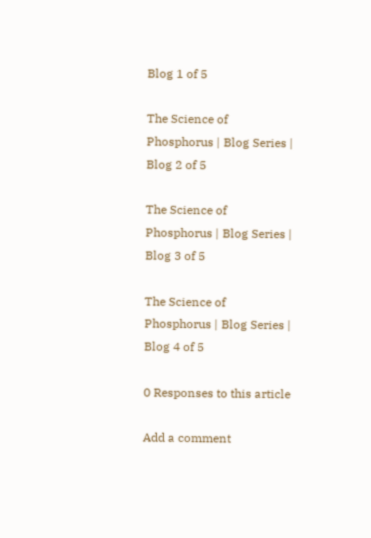Blog 1 of 5

The Science of Phosphorus | Blog Series | Blog 2 of 5

The Science of Phosphorus | Blog Series | Blog 3 of 5

The Science of Phosphorus | Blog Series | Blog 4 of 5

0 Responses to this article

Add a comment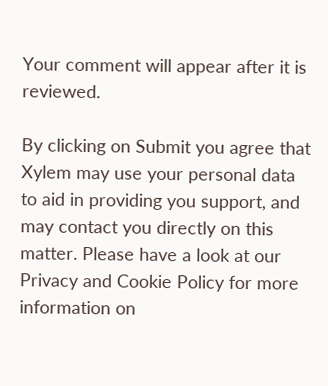Your comment will appear after it is reviewed.

By clicking on Submit you agree that Xylem may use your personal data to aid in providing you support, and may contact you directly on this matter. Please have a look at our Privacy and Cookie Policy for more information on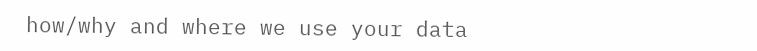how/why and where we use your data